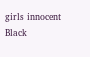girls innocent Black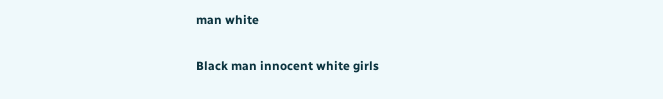man white

Black man innocent white girls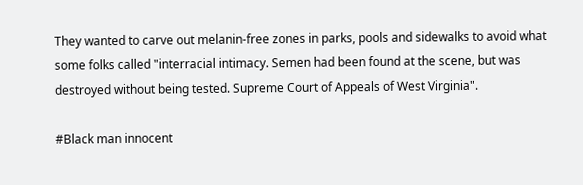They wanted to carve out melanin-free zones in parks, pools and sidewalks to avoid what some folks called "interracial intimacy. Semen had been found at the scene, but was destroyed without being tested. Supreme Court of Appeals of West Virginia".

#Black man innocent